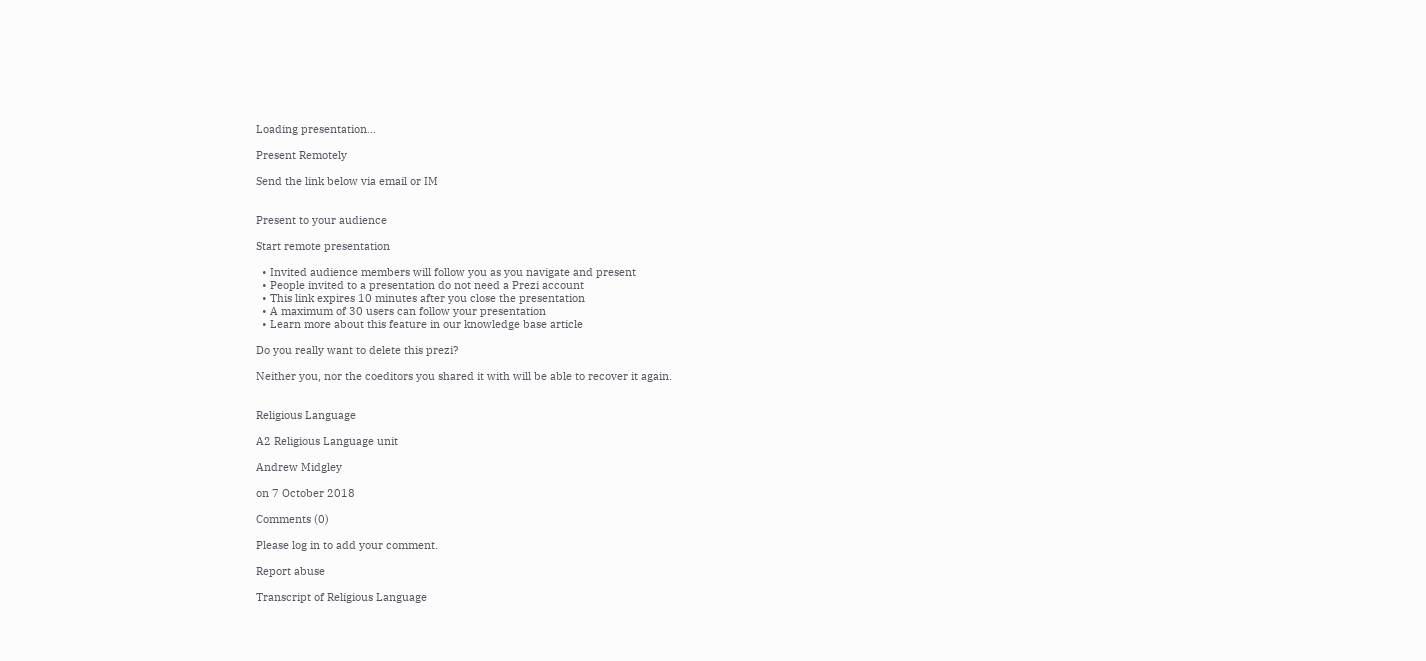Loading presentation...

Present Remotely

Send the link below via email or IM


Present to your audience

Start remote presentation

  • Invited audience members will follow you as you navigate and present
  • People invited to a presentation do not need a Prezi account
  • This link expires 10 minutes after you close the presentation
  • A maximum of 30 users can follow your presentation
  • Learn more about this feature in our knowledge base article

Do you really want to delete this prezi?

Neither you, nor the coeditors you shared it with will be able to recover it again.


Religious Language

A2 Religious Language unit

Andrew Midgley

on 7 October 2018

Comments (0)

Please log in to add your comment.

Report abuse

Transcript of Religious Language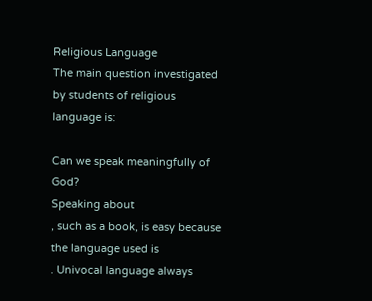Religious Language
The main question investigated by students of religious language is:

Can we speak meaningfully of God?
Speaking about
, such as a book, is easy because the language used is
. Univocal language always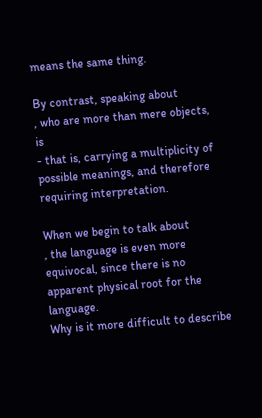means the same thing.

By contrast, speaking about
, who are more than mere objects, is
- that is, carrying a multiplicity of possible meanings, and therefore requiring interpretation.

When we begin to talk about
, the language is even more equivocal, since there is no apparent physical root for the language.
Why is it more difficult to describe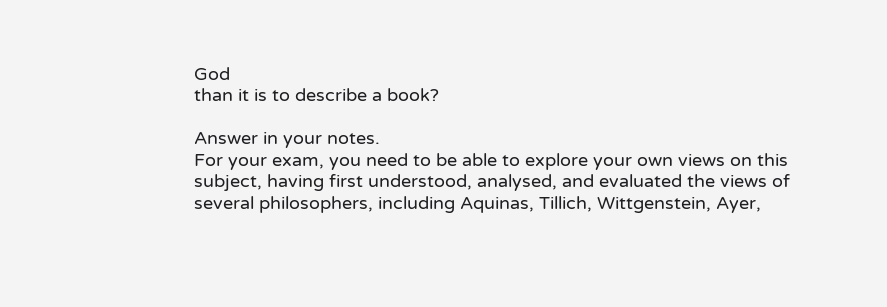God
than it is to describe a book?

Answer in your notes.
For your exam, you need to be able to explore your own views on this subject, having first understood, analysed, and evaluated the views of several philosophers, including Aquinas, Tillich, Wittgenstein, Ayer,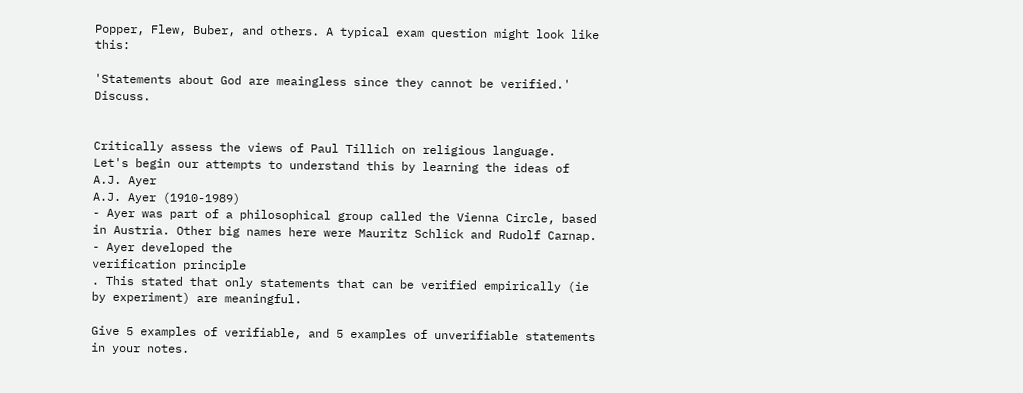Popper, Flew, Buber, and others. A typical exam question might look like this:

'Statements about God are meaingless since they cannot be verified.' Discuss.


Critically assess the views of Paul Tillich on religious language.
Let's begin our attempts to understand this by learning the ideas of
A.J. Ayer
A.J. Ayer (1910-1989)
- Ayer was part of a philosophical group called the Vienna Circle, based in Austria. Other big names here were Mauritz Schlick and Rudolf Carnap.
- Ayer developed the
verification principle
. This stated that only statements that can be verified empirically (ie by experiment) are meaningful.

Give 5 examples of verifiable, and 5 examples of unverifiable statements in your notes.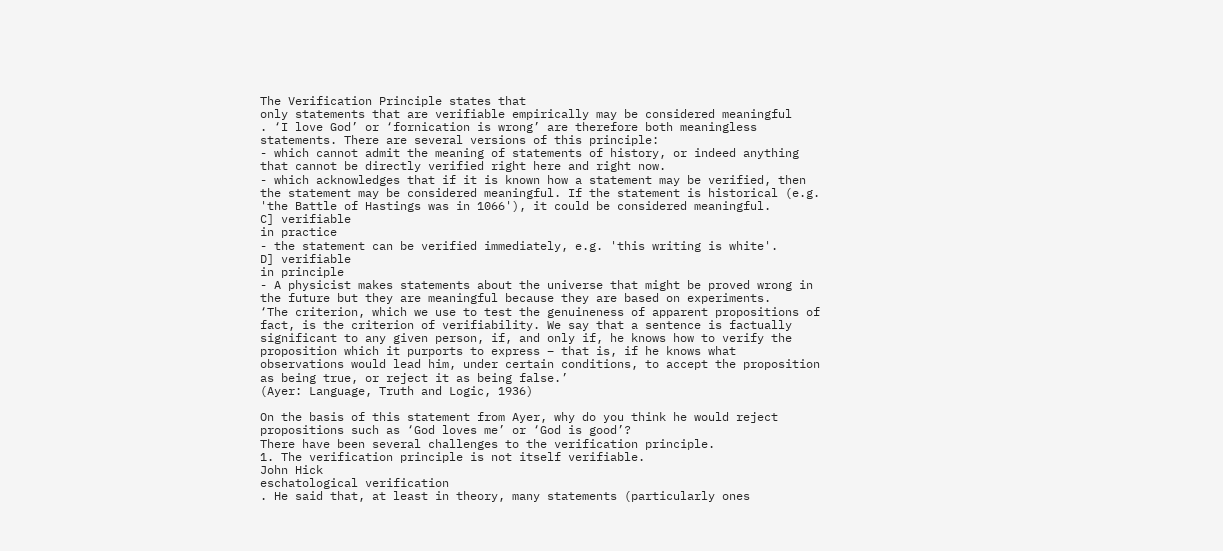The Verification Principle states that
only statements that are verifiable empirically may be considered meaningful
. ‘I love God’ or ‘fornication is wrong’ are therefore both meaningless statements. There are several versions of this principle:
- which cannot admit the meaning of statements of history, or indeed anything that cannot be directly verified right here and right now.
- which acknowledges that if it is known how a statement may be verified, then the statement may be considered meaningful. If the statement is historical (e.g. 'the Battle of Hastings was in 1066'), it could be considered meaningful.
C] verifiable
in practice
- the statement can be verified immediately, e.g. 'this writing is white'.
D] verifiable
in principle
- A physicist makes statements about the universe that might be proved wrong in the future but they are meaningful because they are based on experiments.
‘The criterion, which we use to test the genuineness of apparent propositions of fact, is the criterion of verifiability. We say that a sentence is factually significant to any given person, if, and only if, he knows how to verify the proposition which it purports to express – that is, if he knows what observations would lead him, under certain conditions, to accept the proposition as being true, or reject it as being false.’
(Ayer: Language, Truth and Logic, 1936)

On the basis of this statement from Ayer, why do you think he would reject propositions such as ‘God loves me’ or ‘God is good’?
There have been several challenges to the verification principle.
1. The verification principle is not itself verifiable.
John Hick
eschatological verification
. He said that, at least in theory, many statements (particularly ones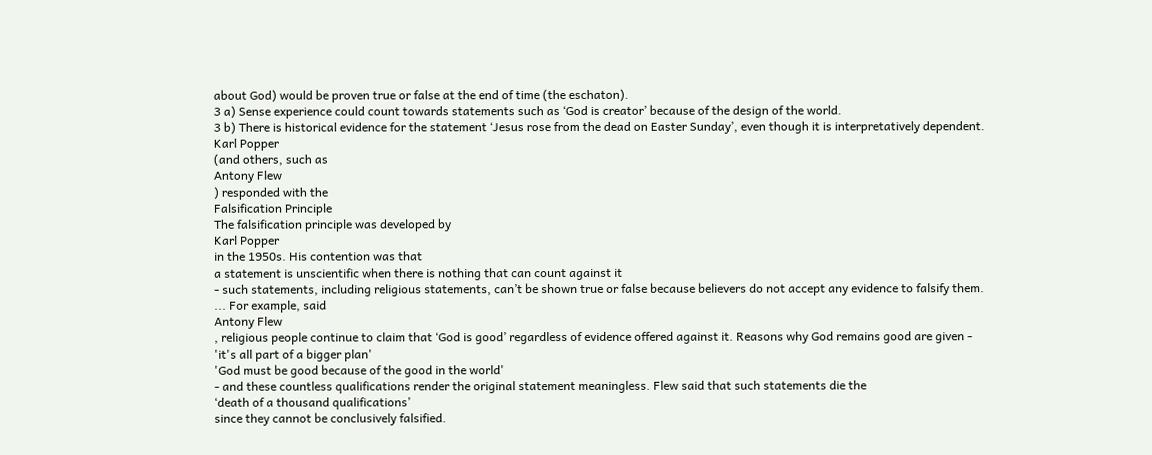about God) would be proven true or false at the end of time (the eschaton).
3 a) Sense experience could count towards statements such as ‘God is creator’ because of the design of the world.
3 b) There is historical evidence for the statement ‘Jesus rose from the dead on Easter Sunday’, even though it is interpretatively dependent.
Karl Popper
(and others, such as
Antony Flew
) responded with the
Falsification Principle
The falsification principle was developed by
Karl Popper
in the 1950s. His contention was that
a statement is unscientific when there is nothing that can count against it
- such statements, including religious statements, can’t be shown true or false because believers do not accept any evidence to falsify them.
... For example, said
Antony Flew
, religious people continue to claim that ‘God is good’ regardless of evidence offered against it. Reasons why God remains good are given -
'it's all part of a bigger plan'
'God must be good because of the good in the world'
- and these countless qualifications render the original statement meaningless. Flew said that such statements die the
‘death of a thousand qualifications’
since they cannot be conclusively falsified.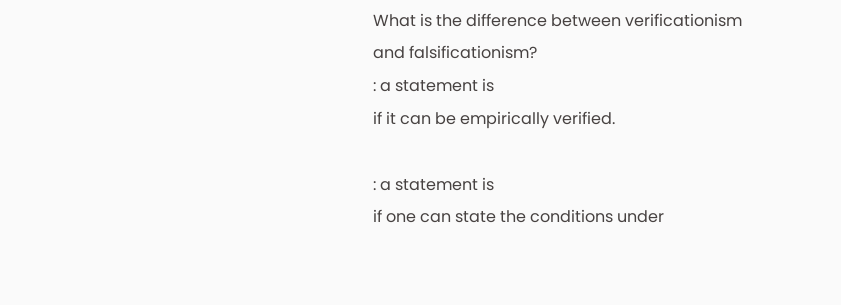What is the difference between verificationism and falsificationism?
: a statement is
if it can be empirically verified.

: a statement is
if one can state the conditions under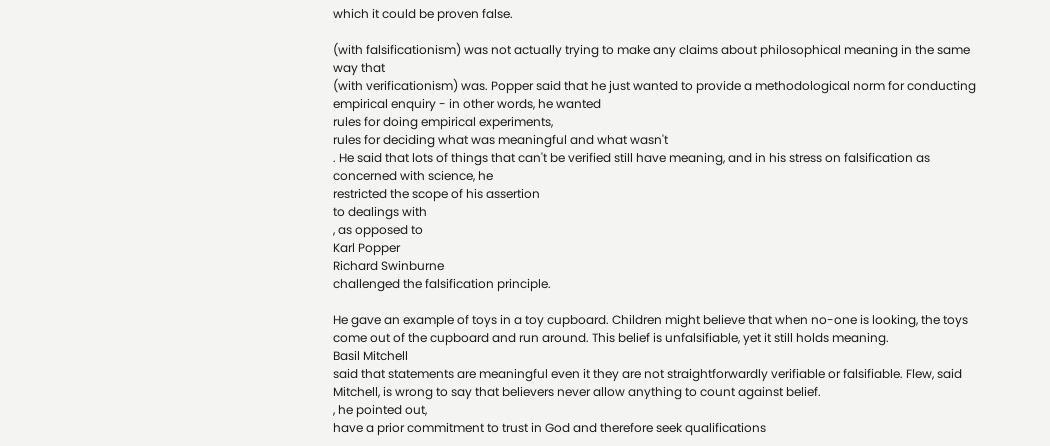which it could be proven false.

(with falsificationism) was not actually trying to make any claims about philosophical meaning in the same way that
(with verificationism) was. Popper said that he just wanted to provide a methodological norm for conducting empirical enquiry - in other words, he wanted
rules for doing empirical experiments,
rules for deciding what was meaningful and what wasn't
. He said that lots of things that can't be verified still have meaning, and in his stress on falsification as concerned with science, he
restricted the scope of his assertion
to dealings with
, as opposed to
Karl Popper
Richard Swinburne
challenged the falsification principle.

He gave an example of toys in a toy cupboard. Children might believe that when no-one is looking, the toys come out of the cupboard and run around. This belief is unfalsifiable, yet it still holds meaning.
Basil Mitchell
said that statements are meaningful even it they are not straightforwardly verifiable or falsifiable. Flew, said Mitchell, is wrong to say that believers never allow anything to count against belief.
, he pointed out,
have a prior commitment to trust in God and therefore seek qualifications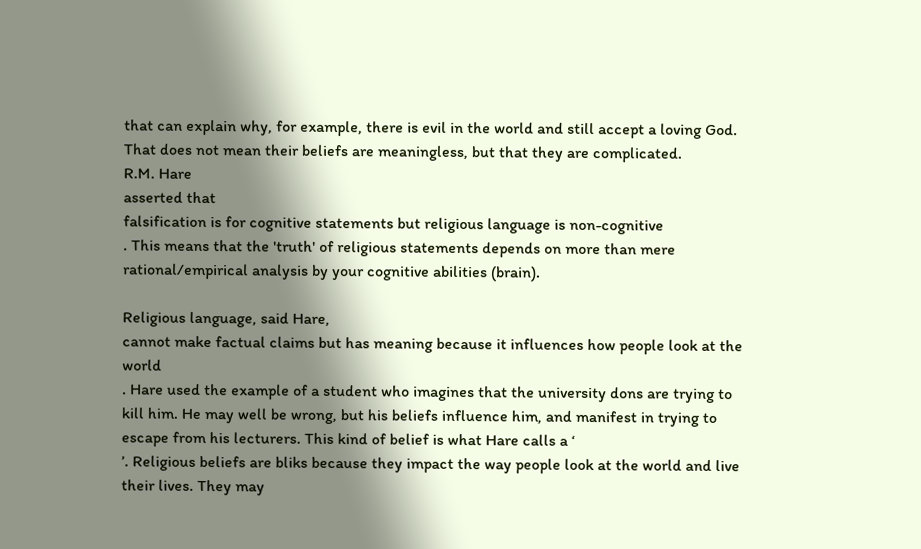that can explain why, for example, there is evil in the world and still accept a loving God. That does not mean their beliefs are meaningless, but that they are complicated.
R.M. Hare
asserted that
falsification is for cognitive statements but religious language is non-cognitive
. This means that the 'truth' of religious statements depends on more than mere rational/empirical analysis by your cognitive abilities (brain).

Religious language, said Hare,
cannot make factual claims but has meaning because it influences how people look at the world
. Hare used the example of a student who imagines that the university dons are trying to kill him. He may well be wrong, but his beliefs influence him, and manifest in trying to escape from his lecturers. This kind of belief is what Hare calls a ‘
’. Religious beliefs are bliks because they impact the way people look at the world and live their lives. They may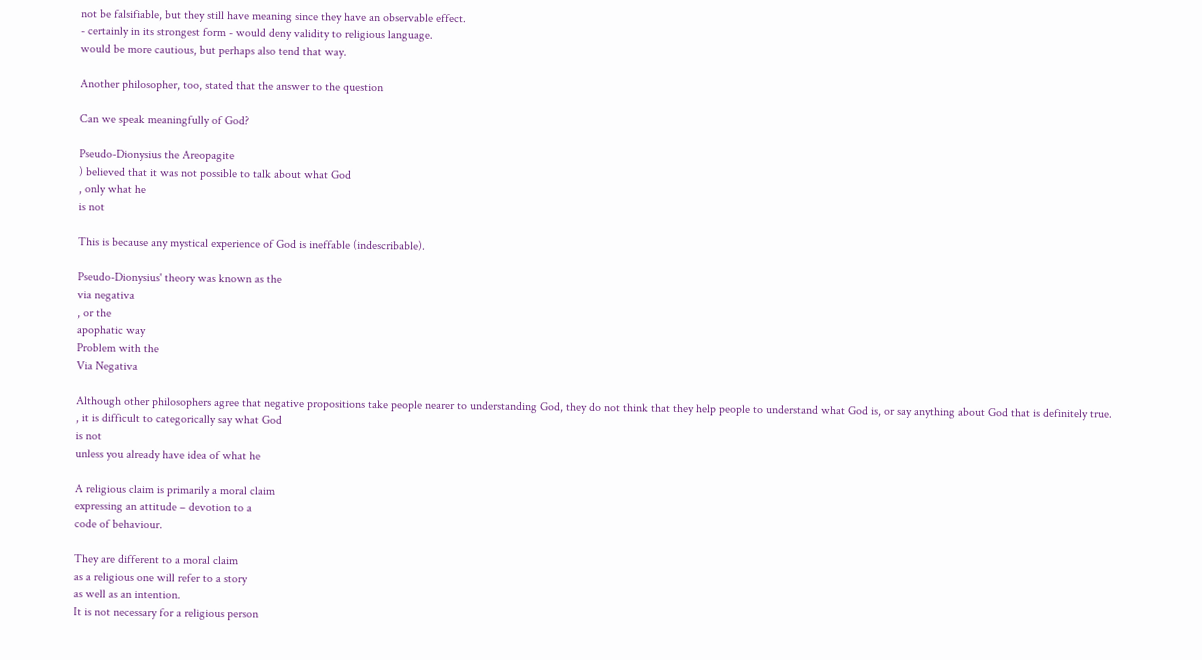not be falsifiable, but they still have meaning since they have an observable effect.
- certainly in its strongest form - would deny validity to religious language.
would be more cautious, but perhaps also tend that way.

Another philosopher, too, stated that the answer to the question

Can we speak meaningfully of God?

Pseudo-Dionysius the Areopagite
) believed that it was not possible to talk about what God
, only what he
is not

This is because any mystical experience of God is ineffable (indescribable).

Pseudo-Dionysius' theory was known as the
via negativa
, or the
apophatic way
Problem with the
Via Negativa

Although other philosophers agree that negative propositions take people nearer to understanding God, they do not think that they help people to understand what God is, or say anything about God that is definitely true.
, it is difficult to categorically say what God
is not
unless you already have idea of what he

A religious claim is primarily a moral claim
expressing an attitude – devotion to a
code of behaviour.

They are different to a moral claim
as a religious one will refer to a story
as well as an intention.
It is not necessary for a religious person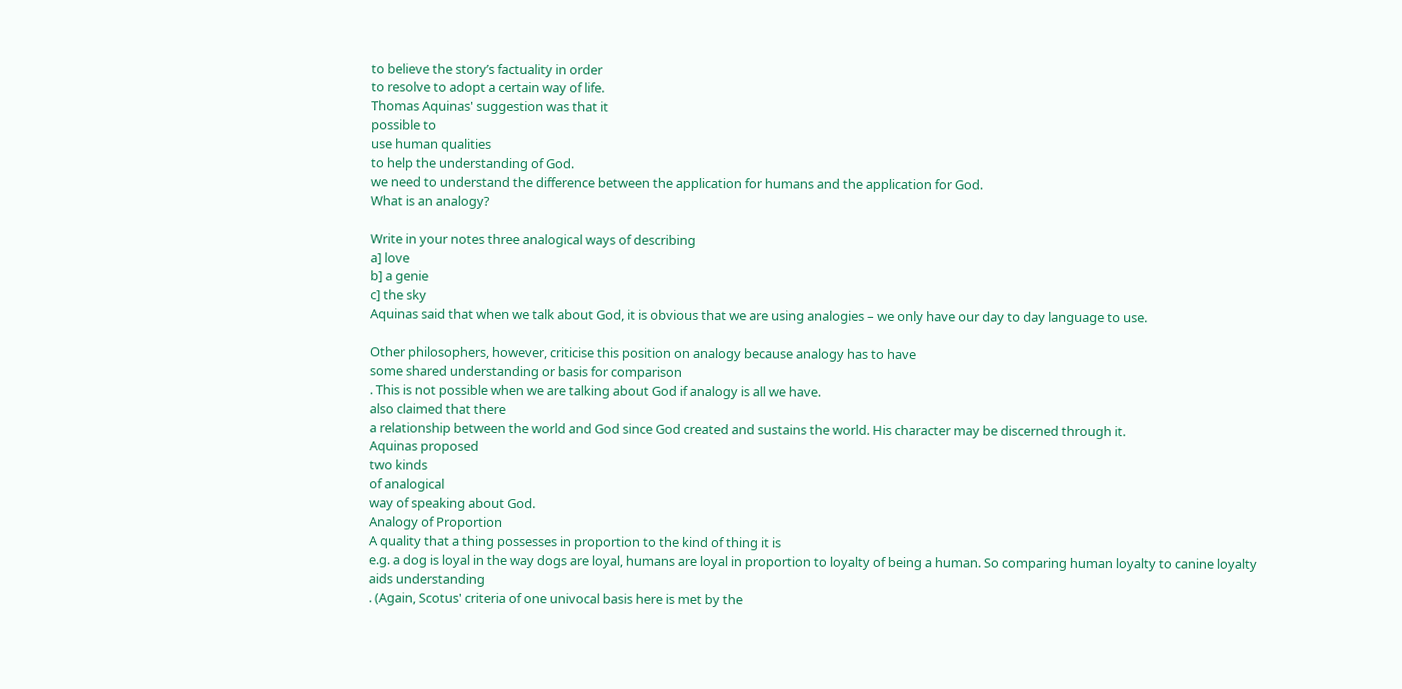to believe the story’s factuality in order
to resolve to adopt a certain way of life.
Thomas Aquinas' suggestion was that it
possible to
use human qualities
to help the understanding of God.
we need to understand the difference between the application for humans and the application for God.
What is an analogy?

Write in your notes three analogical ways of describing
a] love
b] a genie
c] the sky
Aquinas said that when we talk about God, it is obvious that we are using analogies – we only have our day to day language to use.

Other philosophers, however, criticise this position on analogy because analogy has to have
some shared understanding or basis for comparison
. This is not possible when we are talking about God if analogy is all we have.
also claimed that there
a relationship between the world and God since God created and sustains the world. His character may be discerned through it.
Aquinas proposed
two kinds
of analogical
way of speaking about God.
Analogy of Proportion
A quality that a thing possesses in proportion to the kind of thing it is
e.g. a dog is loyal in the way dogs are loyal, humans are loyal in proportion to loyalty of being a human. So comparing human loyalty to canine loyalty
aids understanding
. (Again, Scotus' criteria of one univocal basis here is met by the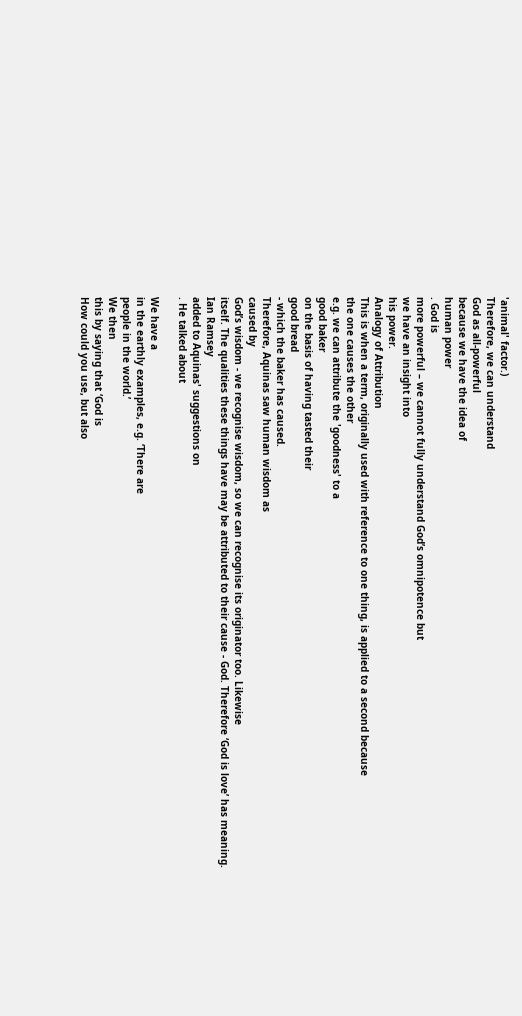'animal' factor.)
Therefore, we can understand
God as all-powerful
because we have the idea of
human power
. God is
more powerful – we cannot fully understand God’s omnipotence but
we have an insight into
his power.
Analogy of Attribution
This is when a term, originally used with reference to one thing, is applied to a second because
the one causes the other
e.g. we can attribute the 'goodness' to a
good baker
on the basis of having tasted their
good bread
- which the baker has caused.
Therefore, Aquinas saw human wisdom as
caused by
God’s wisdom - we recognise wisdom, so we can recognise its originator too. Likewise
itself. The qualities these things have may be attributed to their cause - God. Therefore ‘God is love’ has meaning.
Ian Ramsey
added to Aquinas' suggestions on
. He talked about

We have a
in the earthly examples, e.g. ‘There are
people in the world.’
We then
this by saying that ‘God is
How could you use, but also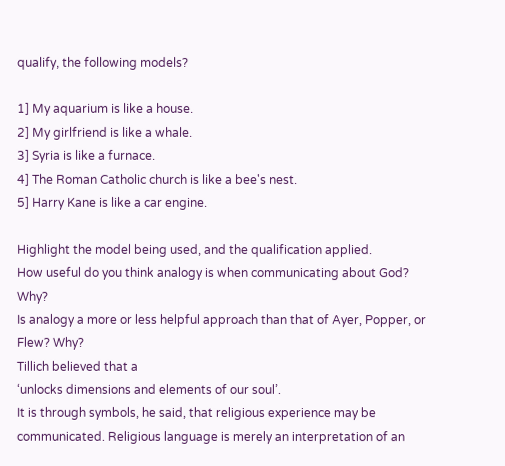qualify, the following models?

1] My aquarium is like a house.
2] My girlfriend is like a whale.
3] Syria is like a furnace.
4] The Roman Catholic church is like a bee's nest.
5] Harry Kane is like a car engine.

Highlight the model being used, and the qualification applied.
How useful do you think analogy is when communicating about God? Why?
Is analogy a more or less helpful approach than that of Ayer, Popper, or Flew? Why?
Tillich believed that a
‘unlocks dimensions and elements of our soul’.
It is through symbols, he said, that religious experience may be communicated. Religious language is merely an interpretation of an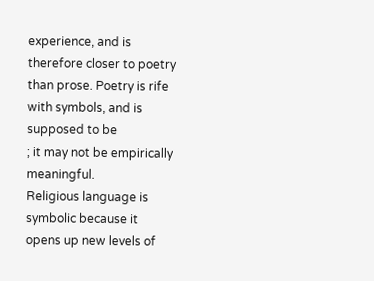experience, and is therefore closer to poetry than prose. Poetry is rife with symbols, and is supposed to be
; it may not be empirically meaningful.
Religious language is symbolic because it
opens up new levels of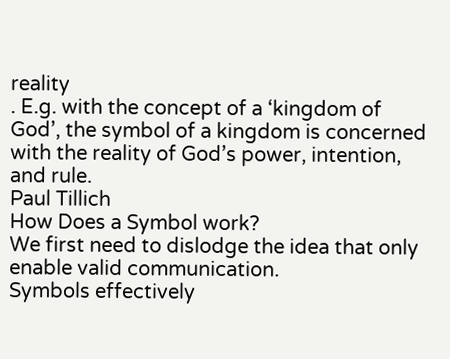reality
. E.g. with the concept of a ‘kingdom of God’, the symbol of a kingdom is concerned with the reality of God’s power, intention, and rule.
Paul Tillich
How Does a Symbol work?
We first need to dislodge the idea that only
enable valid communication.
Symbols effectively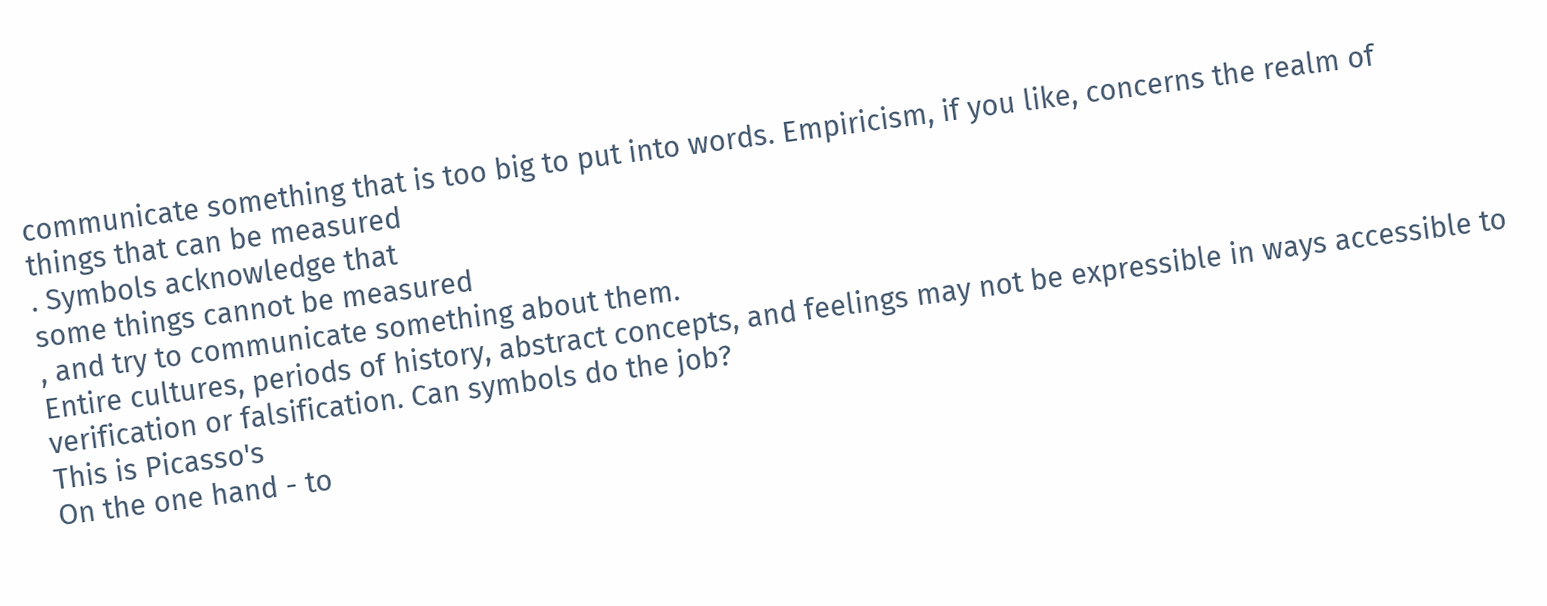communicate something that is too big to put into words. Empiricism, if you like, concerns the realm of
things that can be measured
. Symbols acknowledge that
some things cannot be measured
, and try to communicate something about them.
Entire cultures, periods of history, abstract concepts, and feelings may not be expressible in ways accessible to verification or falsification. Can symbols do the job?
This is Picasso's
On the one hand - to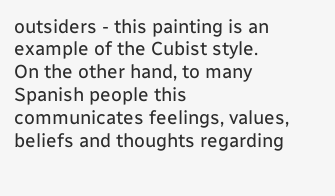outsiders - this painting is an example of the Cubist style.
On the other hand, to many Spanish people this communicates feelings, values, beliefs and thoughts regarding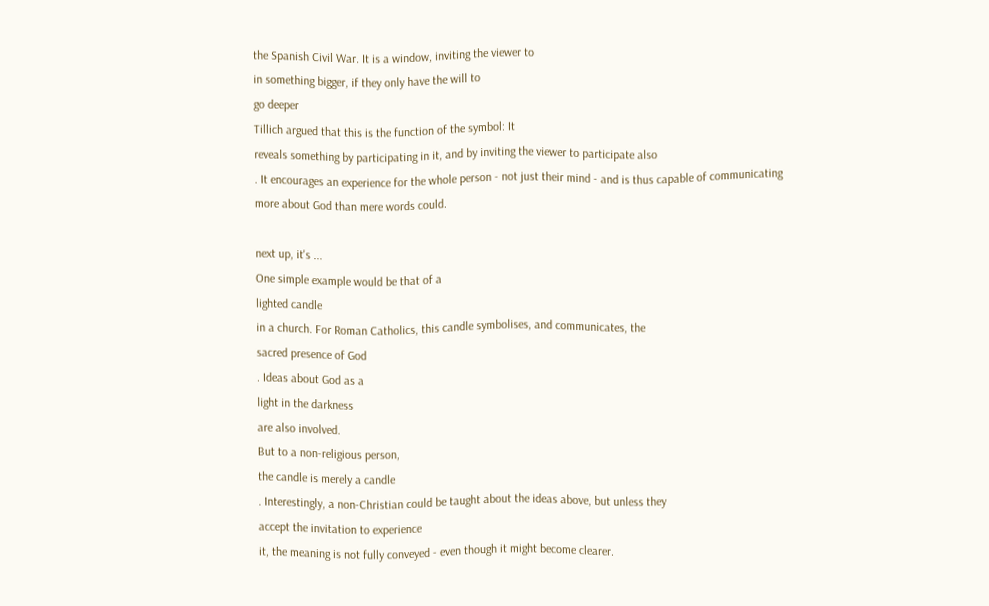the Spanish Civil War. It is a window, inviting the viewer to
in something bigger, if they only have the will to
go deeper
Tillich argued that this is the function of the symbol: It
reveals something by participating in it, and by inviting the viewer to participate also
. It encourages an experience for the whole person - not just their mind - and is thus capable of communicating more about God than mere words could.

next up, it's ...
One simple example would be that of a
lighted candle
in a church. For Roman Catholics, this candle symbolises, and communicates, the
sacred presence of God
. Ideas about God as a
light in the darkness
are also involved.
But to a non-religious person,
the candle is merely a candle
. Interestingly, a non-Christian could be taught about the ideas above, but unless they
accept the invitation to experience
it, the meaning is not fully conveyed - even though it might become clearer.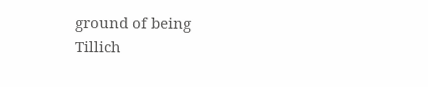ground of being
Tillich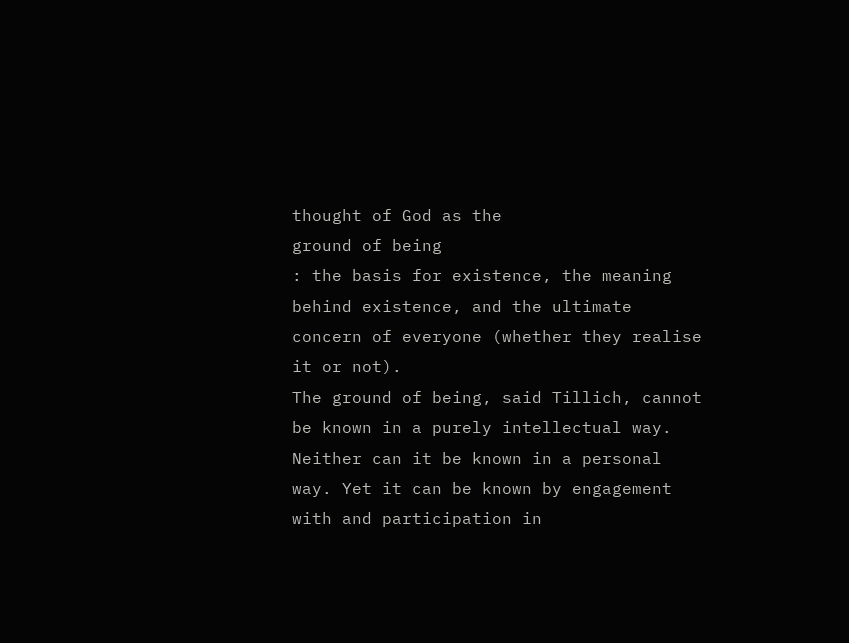thought of God as the
ground of being
: the basis for existence, the meaning behind existence, and the ultimate concern of everyone (whether they realise it or not).
The ground of being, said Tillich, cannot be known in a purely intellectual way. Neither can it be known in a personal way. Yet it can be known by engagement with and participation in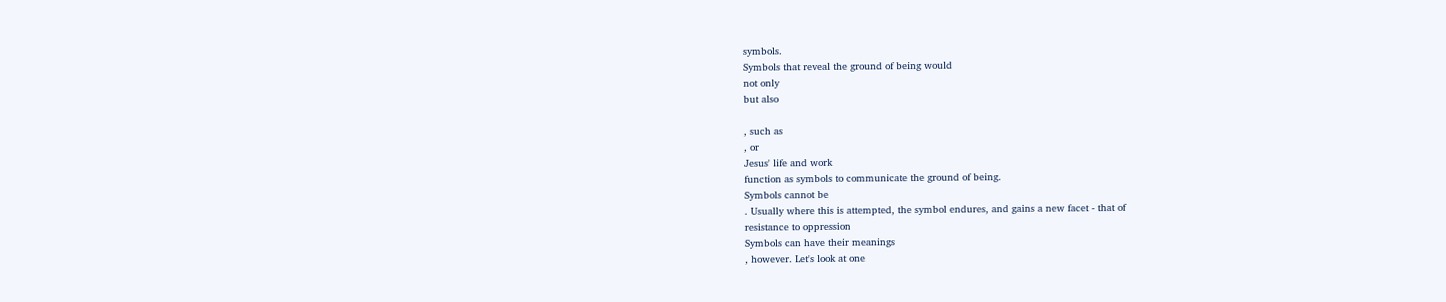symbols.
Symbols that reveal the ground of being would
not only
but also

, such as
, or
Jesus' life and work
function as symbols to communicate the ground of being.
Symbols cannot be
. Usually where this is attempted, the symbol endures, and gains a new facet - that of
resistance to oppression
Symbols can have their meanings
, however. Let's look at one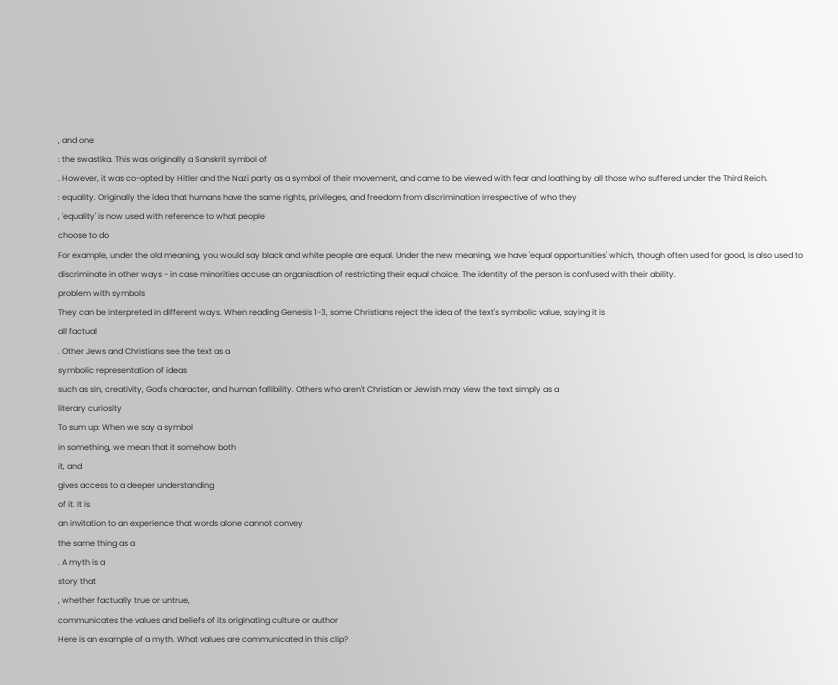, and one
: the swastika. This was originally a Sanskrit symbol of
. However, it was co-opted by Hitler and the Nazi party as a symbol of their movement, and came to be viewed with fear and loathing by all those who suffered under the Third Reich.
: equality. Originally the idea that humans have the same rights, privileges, and freedom from discrimination irrespective of who they
, 'equality' is now used with reference to what people
choose to do
For example, under the old meaning, you would say black and white people are equal. Under the new meaning, we have 'equal opportunities' which, though often used for good, is also used to discriminate in other ways - in case minorities accuse an organisation of restricting their equal choice. The identity of the person is confused with their ability.
problem with symbols
They can be interpreted in different ways. When reading Genesis 1-3, some Christians reject the idea of the text's symbolic value, saying it is
all factual
. Other Jews and Christians see the text as a
symbolic representation of ideas
such as sin, creativity, God's character, and human fallibility. Others who aren't Christian or Jewish may view the text simply as a
literary curiosity
To sum up: When we say a symbol
in something, we mean that it somehow both
it, and
gives access to a deeper understanding
of it. It is
an invitation to an experience that words alone cannot convey
the same thing as a
. A myth is a
story that
, whether factually true or untrue,
communicates the values and beliefs of its originating culture or author
Here is an example of a myth. What values are communicated in this clip?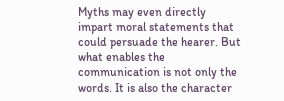Myths may even directly impart moral statements that could persuade the hearer. But what enables the communication is not only the words. It is also the character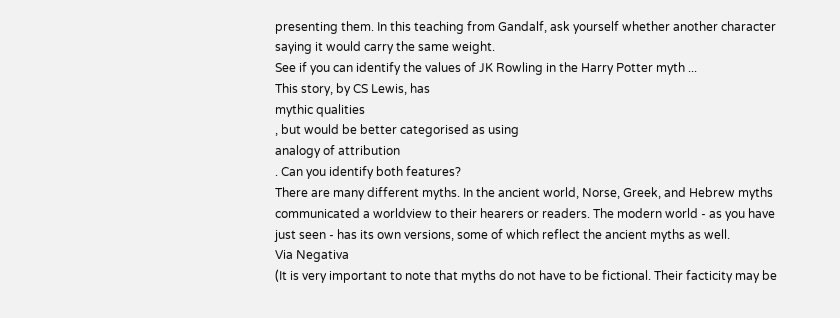presenting them. In this teaching from Gandalf, ask yourself whether another character saying it would carry the same weight.
See if you can identify the values of JK Rowling in the Harry Potter myth ...
This story, by CS Lewis, has
mythic qualities
, but would be better categorised as using
analogy of attribution
. Can you identify both features?
There are many different myths. In the ancient world, Norse, Greek, and Hebrew myths communicated a worldview to their hearers or readers. The modern world - as you have just seen - has its own versions, some of which reflect the ancient myths as well.
Via Negativa
(It is very important to note that myths do not have to be fictional. Their facticity may be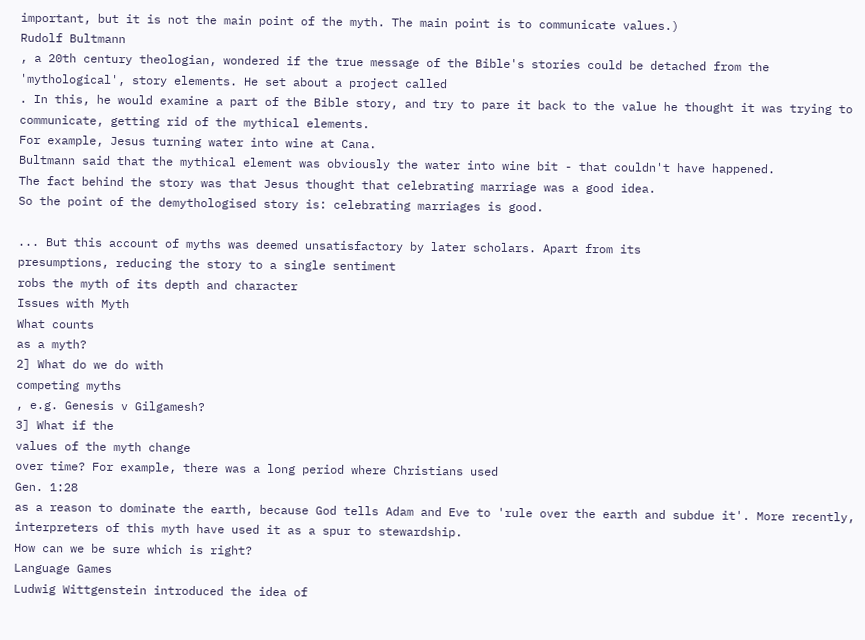important, but it is not the main point of the myth. The main point is to communicate values.)
Rudolf Bultmann
, a 20th century theologian, wondered if the true message of the Bible's stories could be detached from the 'mythological', story elements. He set about a project called
. In this, he would examine a part of the Bible story, and try to pare it back to the value he thought it was trying to communicate, getting rid of the mythical elements.
For example, Jesus turning water into wine at Cana.
Bultmann said that the mythical element was obviously the water into wine bit - that couldn't have happened.
The fact behind the story was that Jesus thought that celebrating marriage was a good idea.
So the point of the demythologised story is: celebrating marriages is good.

... But this account of myths was deemed unsatisfactory by later scholars. Apart from its
presumptions, reducing the story to a single sentiment
robs the myth of its depth and character
Issues with Myth
What counts
as a myth?
2] What do we do with
competing myths
, e.g. Genesis v Gilgamesh?
3] What if the
values of the myth change
over time? For example, there was a long period where Christians used
Gen. 1:28
as a reason to dominate the earth, because God tells Adam and Eve to 'rule over the earth and subdue it'. More recently, interpreters of this myth have used it as a spur to stewardship.
How can we be sure which is right?
Language Games
Ludwig Wittgenstein introduced the idea of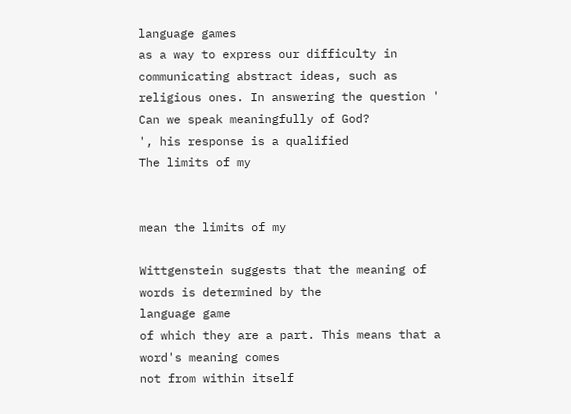language games
as a way to express our difficulty in communicating abstract ideas, such as religious ones. In answering the question '
Can we speak meaningfully of God?
', his response is a qualified
The limits of my


mean the limits of my

Wittgenstein suggests that the meaning of words is determined by the
language game
of which they are a part. This means that a word's meaning comes
not from within itself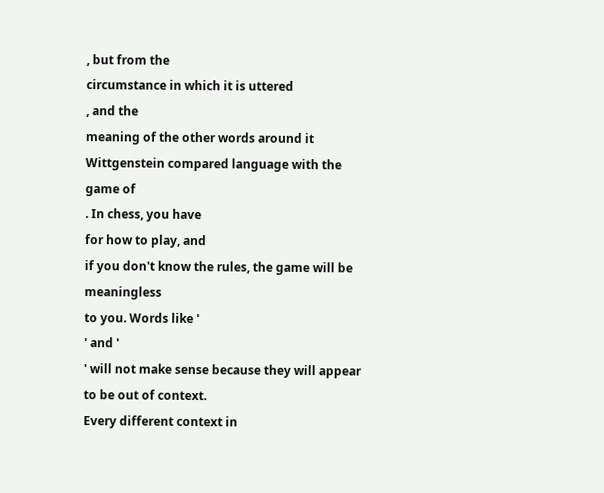, but from the
circumstance in which it is uttered
, and the
meaning of the other words around it
Wittgenstein compared language with the game of
. In chess, you have
for how to play, and
if you don't know the rules, the game will be meaningless
to you. Words like '
' and '
' will not make sense because they will appear to be out of context.
Every different context in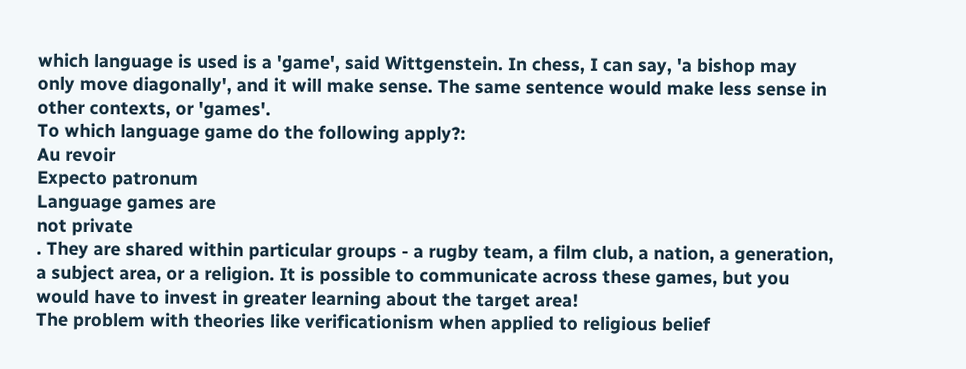which language is used is a 'game', said Wittgenstein. In chess, I can say, 'a bishop may only move diagonally', and it will make sense. The same sentence would make less sense in other contexts, or 'games'.
To which language game do the following apply?:
Au revoir
Expecto patronum
Language games are
not private
. They are shared within particular groups - a rugby team, a film club, a nation, a generation, a subject area, or a religion. It is possible to communicate across these games, but you would have to invest in greater learning about the target area!
The problem with theories like verificationism when applied to religious belief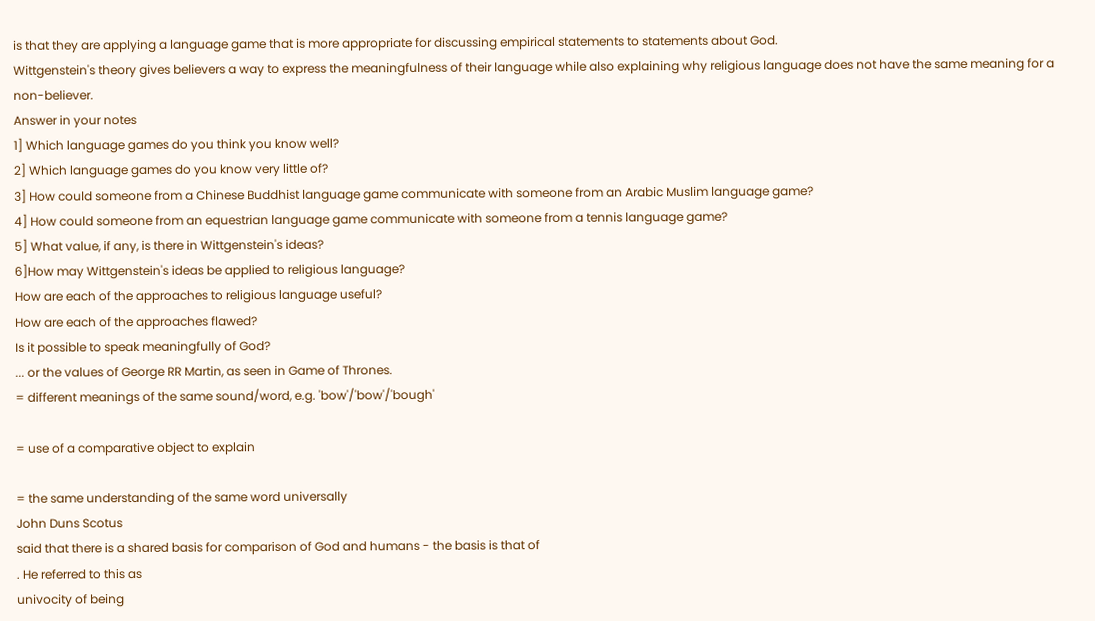is that they are applying a language game that is more appropriate for discussing empirical statements to statements about God.
Wittgenstein's theory gives believers a way to express the meaningfulness of their language while also explaining why religious language does not have the same meaning for a non-believer.
Answer in your notes
1] Which language games do you think you know well?
2] Which language games do you know very little of?
3] How could someone from a Chinese Buddhist language game communicate with someone from an Arabic Muslim language game?
4] How could someone from an equestrian language game communicate with someone from a tennis language game?
5] What value, if any, is there in Wittgenstein's ideas?
6]How may Wittgenstein's ideas be applied to religious language?
How are each of the approaches to religious language useful?
How are each of the approaches flawed?
Is it possible to speak meaningfully of God?
... or the values of George RR Martin, as seen in Game of Thrones.
= different meanings of the same sound/word, e.g. 'bow'/'bow'/'bough'

= use of a comparative object to explain

= the same understanding of the same word universally
John Duns Scotus
said that there is a shared basis for comparison of God and humans - the basis is that of
. He referred to this as
univocity of being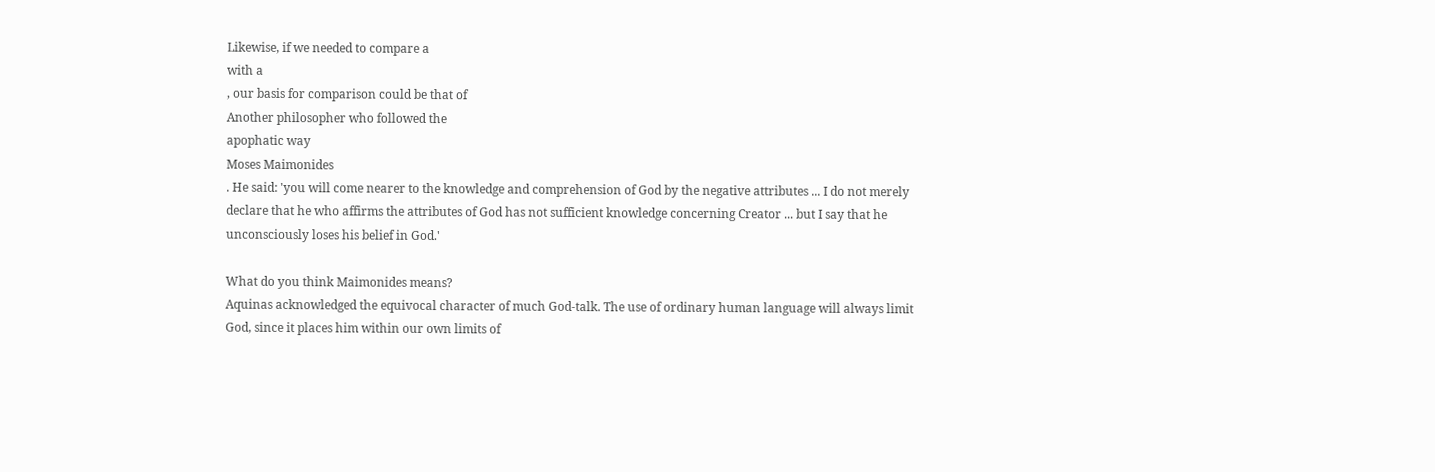Likewise, if we needed to compare a
with a
, our basis for comparison could be that of
Another philosopher who followed the
apophatic way
Moses Maimonides
. He said: 'you will come nearer to the knowledge and comprehension of God by the negative attributes ... I do not merely declare that he who affirms the attributes of God has not sufficient knowledge concerning Creator ... but I say that he unconsciously loses his belief in God.'

What do you think Maimonides means?
Aquinas acknowledged the equivocal character of much God-talk. The use of ordinary human language will always limit God, since it places him within our own limits of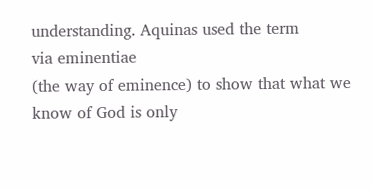understanding. Aquinas used the term
via eminentiae
(the way of eminence) to show that what we know of God is only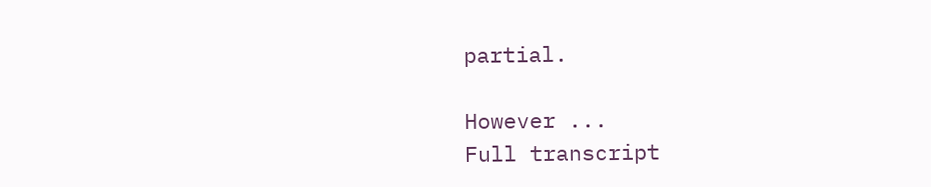partial.

However ...
Full transcript